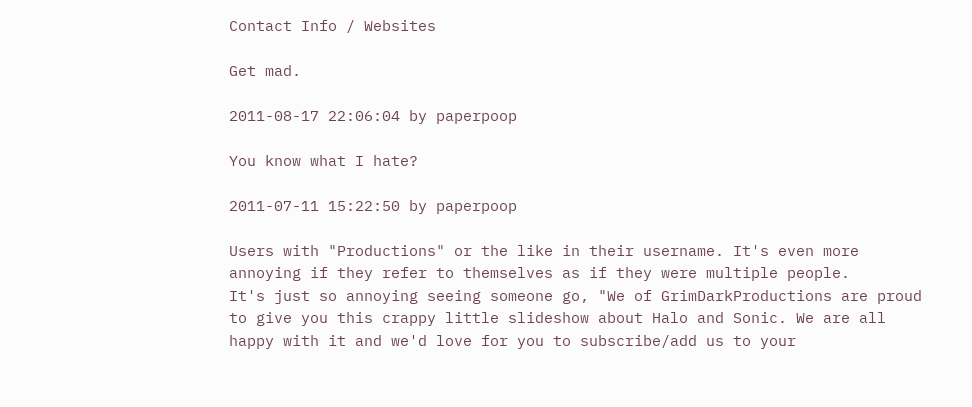Contact Info / Websites

Get mad.

2011-08-17 22:06:04 by paperpoop

You know what I hate?

2011-07-11 15:22:50 by paperpoop

Users with "Productions" or the like in their username. It's even more annoying if they refer to themselves as if they were multiple people.
It's just so annoying seeing someone go, "We of GrimDarkProductions are proud to give you this crappy little slideshow about Halo and Sonic. We are all happy with it and we'd love for you to subscribe/add us to your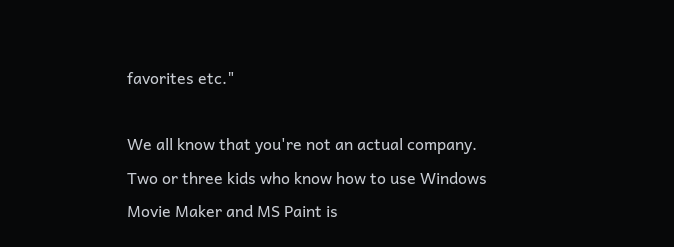favorites etc."

We all know that you're not an actual company. Two or three kids who know how to use Windows Movie Maker and MS Paint is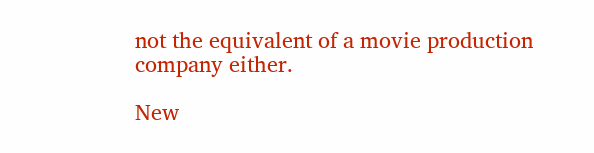not the equivalent of a movie production company either.

New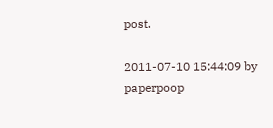post.

2011-07-10 15:44:09 by paperpoop